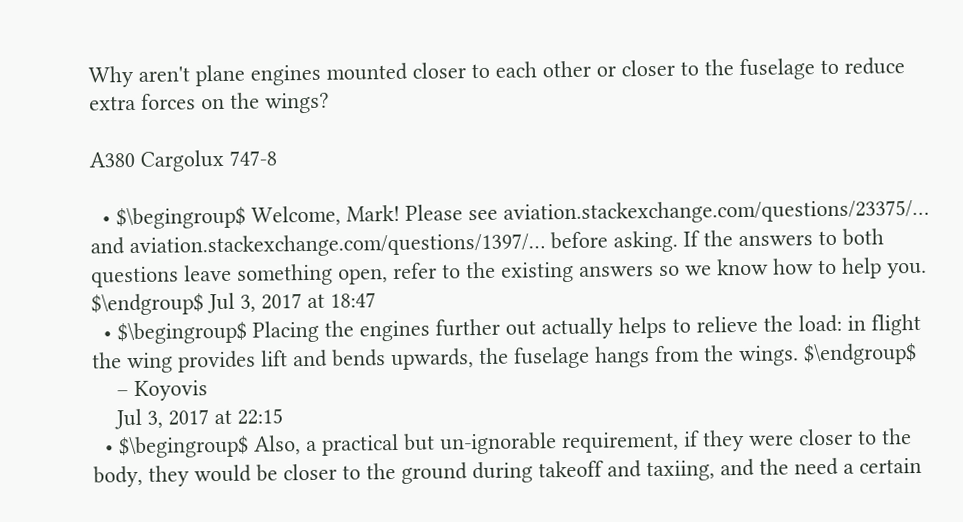Why aren't plane engines mounted closer to each other or closer to the fuselage to reduce extra forces on the wings?

A380 Cargolux 747-8

  • $\begingroup$ Welcome, Mark! Please see aviation.stackexchange.com/questions/23375/… and aviation.stackexchange.com/questions/1397/… before asking. If the answers to both questions leave something open, refer to the existing answers so we know how to help you. $\endgroup$ Jul 3, 2017 at 18:47
  • $\begingroup$ Placing the engines further out actually helps to relieve the load: in flight the wing provides lift and bends upwards, the fuselage hangs from the wings. $\endgroup$
    – Koyovis
    Jul 3, 2017 at 22:15
  • $\begingroup$ Also, a practical but un-ignorable requirement, if they were closer to the body, they would be closer to the ground during takeoff and taxiing, and the need a certain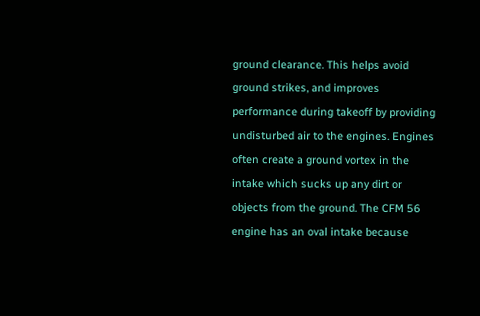ground clearance. This helps avoid ground strikes, and improves performance during takeoff by providing undisturbed air to the engines. Engines often create a ground vortex in the intake which sucks up any dirt or objects from the ground. The CFM 56 engine has an oval intake because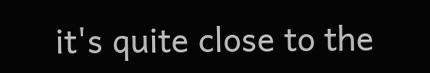it's quite close to the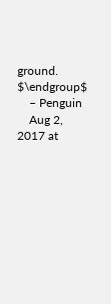ground. $\endgroup$
    – Penguin
    Aug 2, 2017 at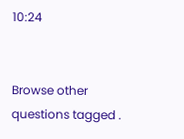10:24


Browse other questions tagged .